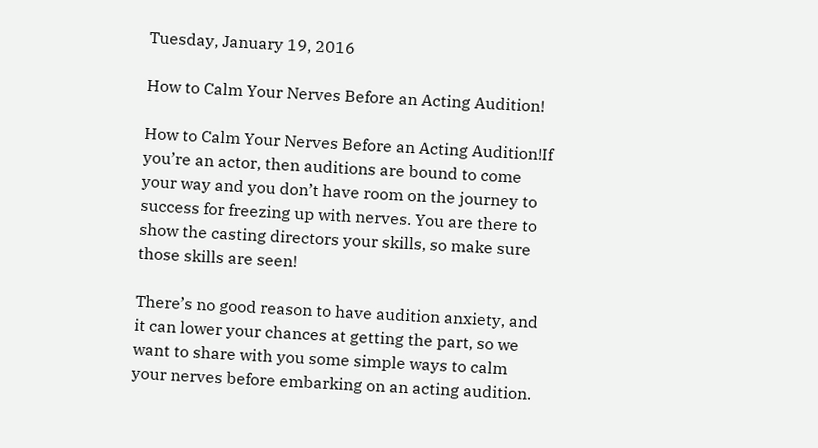Tuesday, January 19, 2016

How to Calm Your Nerves Before an Acting Audition!

How to Calm Your Nerves Before an Acting Audition!If you’re an actor, then auditions are bound to come your way and you don’t have room on the journey to success for freezing up with nerves. You are there to show the casting directors your skills, so make sure those skills are seen!

There’s no good reason to have audition anxiety, and it can lower your chances at getting the part, so we want to share with you some simple ways to calm your nerves before embarking on an acting audition.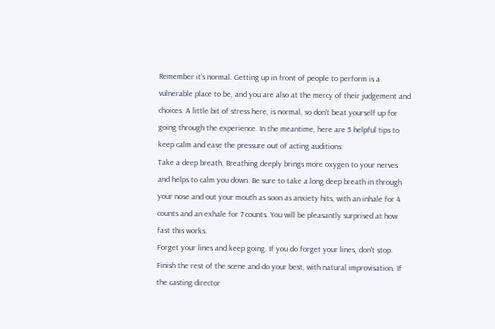Remember it’s normal. Getting up in front of people to perform is a vulnerable place to be, and you are also at the mercy of their judgement and choices. A little bit of stress here, is normal, so don’t beat yourself up for going through the experience. In the meantime, here are 5 helpful tips to keep calm and ease the pressure out of acting auditions:
Take a deep breath. Breathing deeply brings more oxygen to your nerves and helps to calm you down. Be sure to take a long deep breath in through your nose and out your mouth as soon as anxiety hits, with an inhale for 4 counts and an exhale for 7 counts. You will be pleasantly surprised at how fast this works.
Forget your lines and keep going. If you do forget your lines, don't stop. Finish the rest of the scene and do your best, with natural improvisation. If the casting director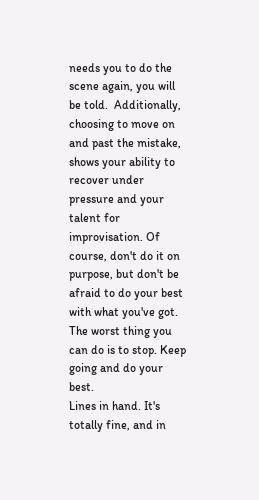needs you to do the scene again, you will be told.  Additionally, choosing to move on and past the mistake, shows your ability to recover under pressure and your talent for improvisation. Of course, don't do it on purpose, but don't be afraid to do your best with what you've got. The worst thing you can do is to stop. Keep going and do your best.
Lines in hand. It's totally fine, and in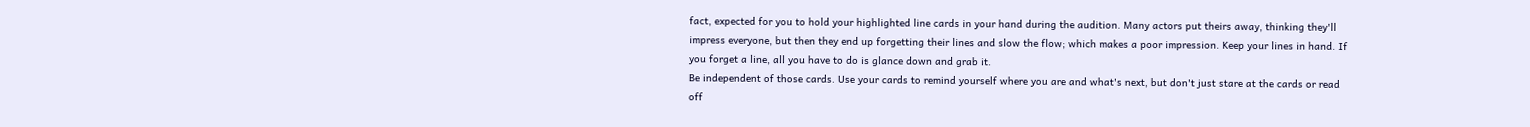fact, expected for you to hold your highlighted line cards in your hand during the audition. Many actors put theirs away, thinking they'll impress everyone, but then they end up forgetting their lines and slow the flow; which makes a poor impression. Keep your lines in hand. If you forget a line, all you have to do is glance down and grab it.
Be independent of those cards. Use your cards to remind yourself where you are and what's next, but don't just stare at the cards or read off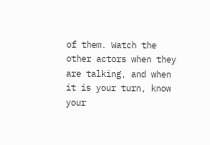of them. Watch the other actors when they are talking, and when it is your turn, know your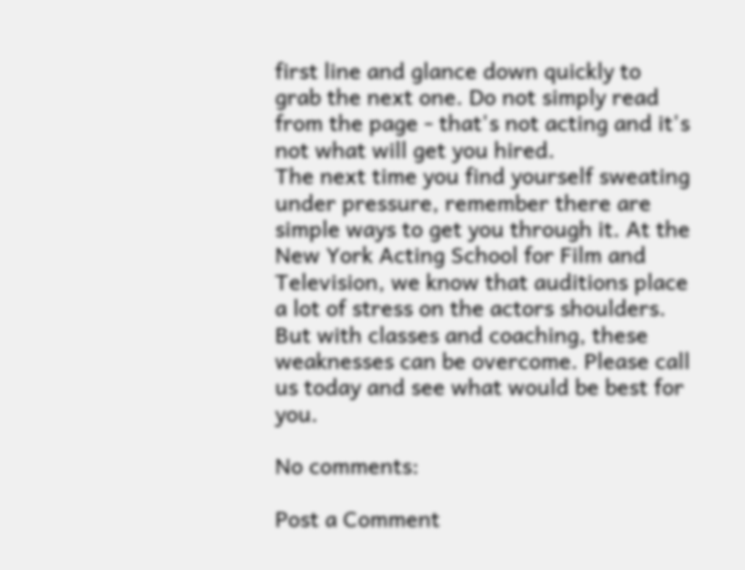first line and glance down quickly to grab the next one. Do not simply read from the page - that's not acting and it's not what will get you hired.
The next time you find yourself sweating under pressure, remember there are simple ways to get you through it. At the New York Acting School for Film and Television, we know that auditions place a lot of stress on the actors shoulders. But with classes and coaching, these weaknesses can be overcome. Please call us today and see what would be best for you.

No comments:

Post a Comment